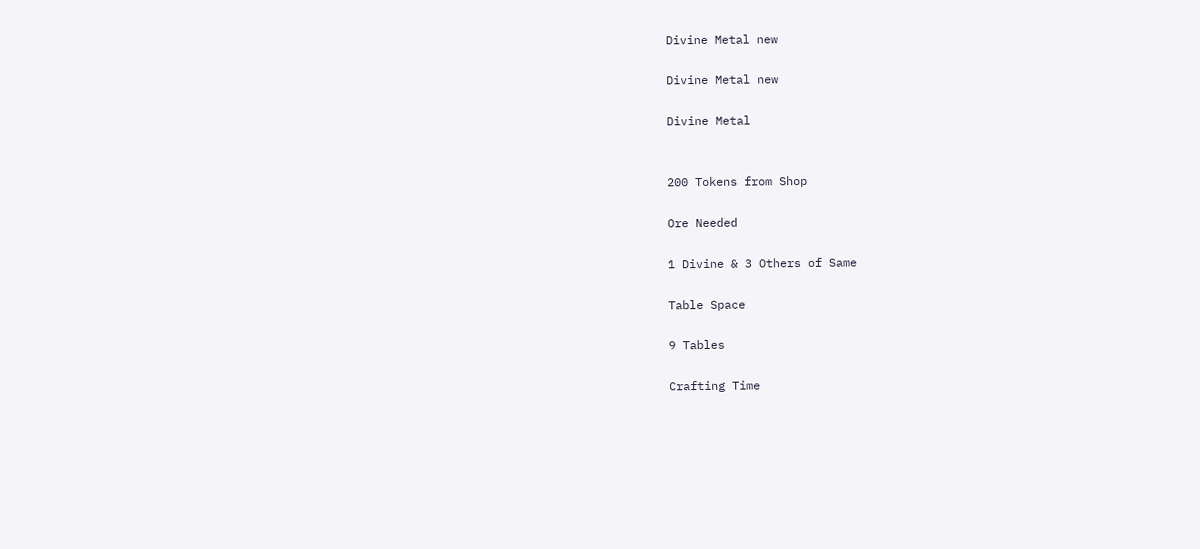Divine Metal new

Divine Metal new

Divine Metal


200 Tokens from Shop

Ore Needed

1 Divine & 3 Others of Same

Table Space

9 Tables

Crafting Time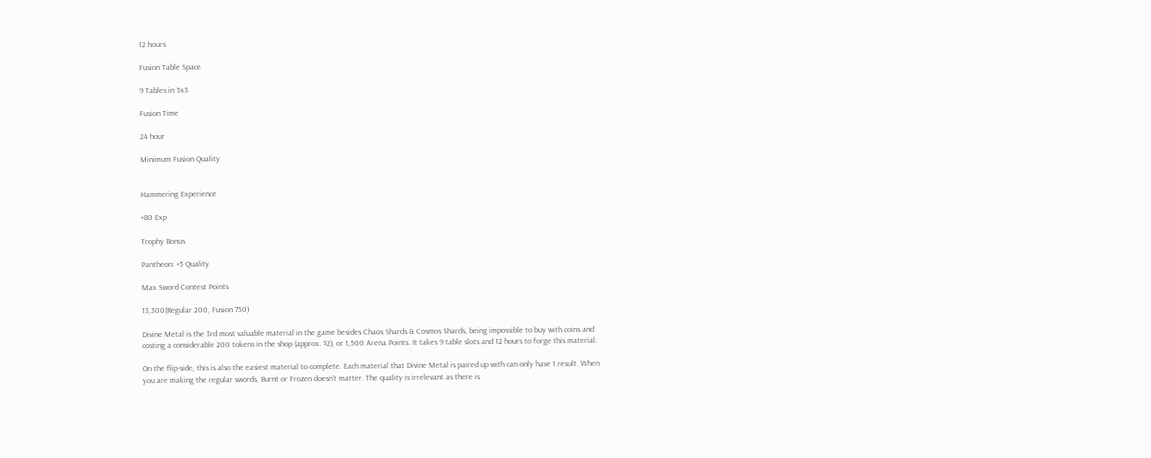12 hours

Fusion Table Space

9 Tables in 3x3

Fusion Time

24 hour

Minimum Fusion Quality


Hammering Experience

+80 Exp

Trophy Bonus

Pantheon: +5 Quality

Max Sword Contest Points

13,300(Regular 200, Fusion 750)

Divine Metal is the 3rd most valuable material in the game besides Chaos Shards & Cosmos Shards, being impossible to buy with coins and costing a considerable 200 tokens in the shop (approx. $2), or 1,500 Arena Points. It takes 9 table slots and 12 hours to forge this material.

On the flip-side, this is also the easiest material to complete. Each material that Divine Metal is paired up with can only have 1 result. When you are making the regular swords, Burnt or Frozen doesn't matter. The quality is irrelevant as there is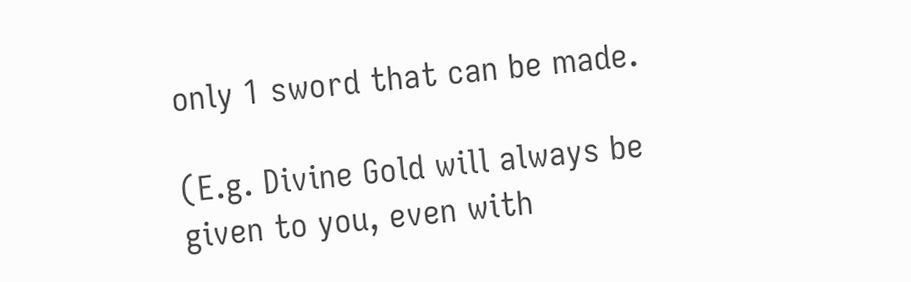only 1 sword that can be made.

(E.g. Divine Gold will always be given to you, even with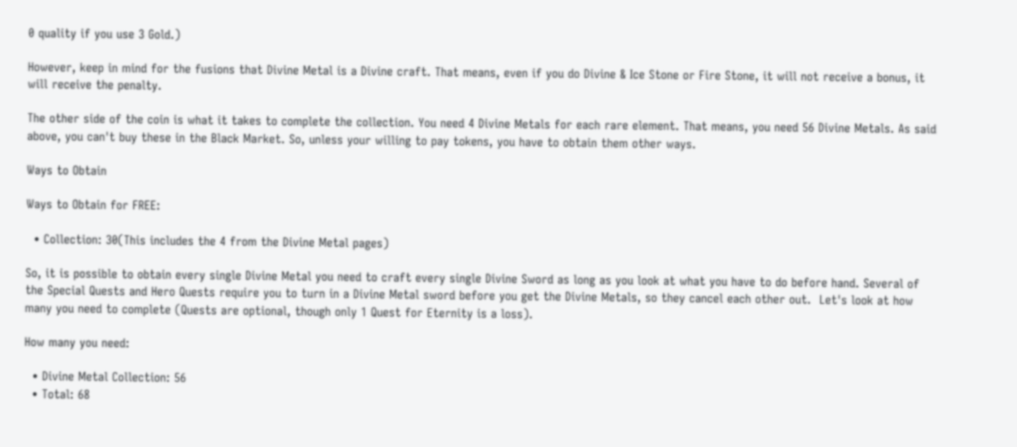0 quality if you use 3 Gold.)

However, keep in mind for the fusions that Divine Metal is a Divine craft. That means, even if you do Divine & Ice Stone or Fire Stone, it will not receive a bonus, it will receive the penalty.

The other side of the coin is what it takes to complete the collection. You need 4 Divine Metals for each rare element. That means, you need 56 Divine Metals. As said above, you can't buy these in the Black Market. So, unless your willing to pay tokens, you have to obtain them other ways.

Ways to Obtain

Ways to Obtain for FREE:

  • Collection: 30(This includes the 4 from the Divine Metal pages)

So, it is possible to obtain every single Divine Metal you need to craft every single Divine Sword as long as you look at what you have to do before hand. Several of the Special Quests and Hero Quests require you to turn in a Divine Metal sword before you get the Divine Metals, so they cancel each other out.  Let's look at how many you need to complete (Quests are optional, though only 1 Quest for Eternity is a loss).

How many you need:

  • Divine Metal Collection: 56
  • Total: 68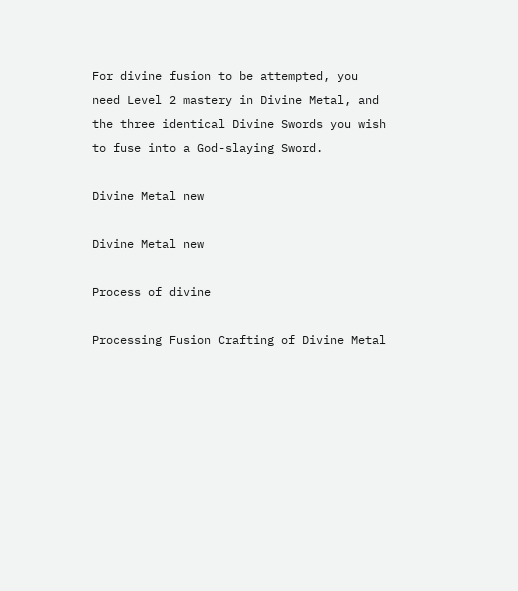For divine fusion to be attempted, you need Level 2 mastery in Divine Metal, and the three identical Divine Swords you wish to fuse into a God-slaying Sword.

Divine Metal new

Divine Metal new

Process of divine

Processing Fusion Crafting of Divine Metal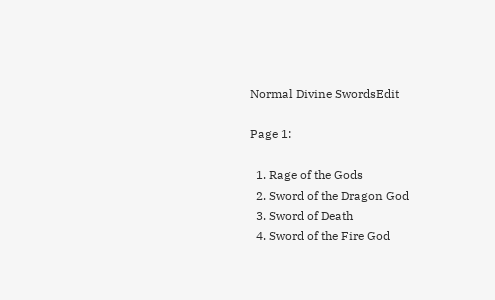Normal Divine SwordsEdit

Page 1:

  1. Rage of the Gods
  2. Sword of the Dragon God
  3. Sword of Death
  4. Sword of the Fire God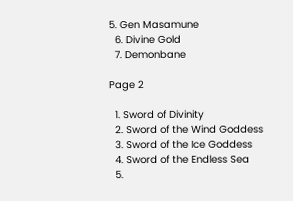5. Gen Masamune
  6. Divine Gold
  7. Demonbane

Page 2

  1. Sword of Divinity
  2. Sword of the Wind Goddess
  3. Sword of the Ice Goddess
  4. Sword of the Endless Sea
  5.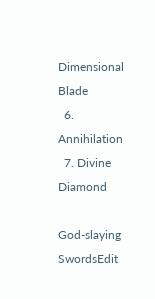Dimensional Blade
  6. Annihilation
  7. Divine Diamond

God-slaying SwordsEdit